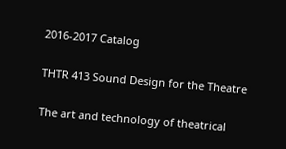2016-2017 Catalog

THTR 413 Sound Design for the Theatre

The art and technology of theatrical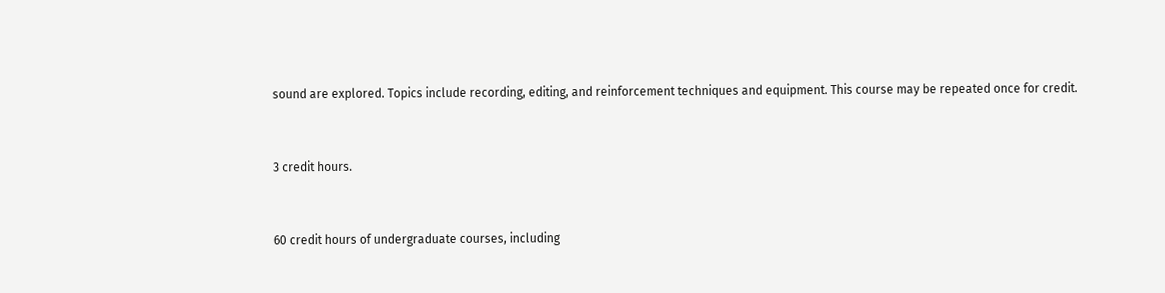sound are explored. Topics include recording, editing, and reinforcement techniques and equipment. This course may be repeated once for credit.


3 credit hours.


60 credit hours of undergraduate courses, including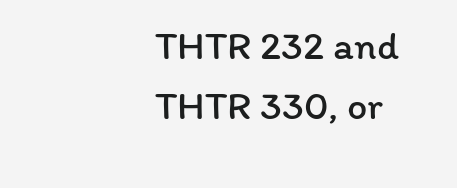THTR 232 and THTR 330, or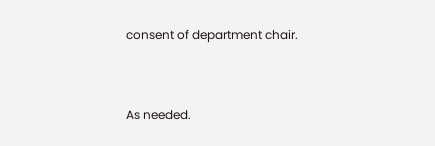consent of department chair.


As needed.